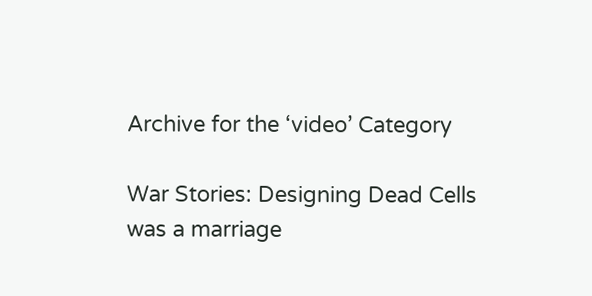Archive for the ‘video’ Category

War Stories: Designing Dead Cells was a marriage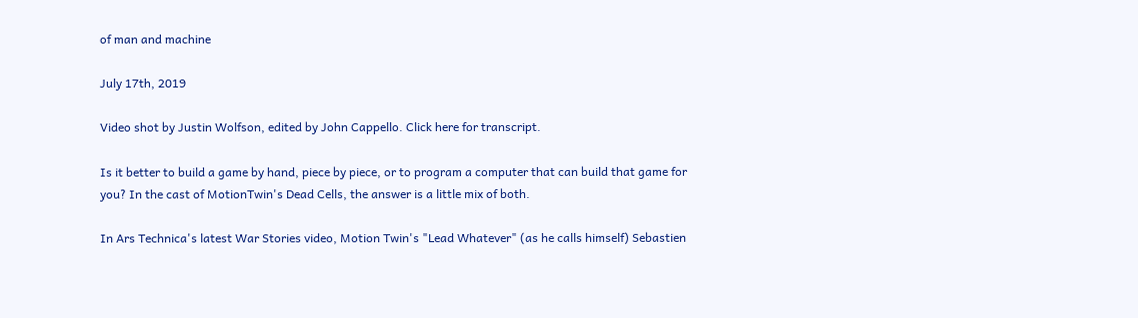of man and machine

July 17th, 2019

Video shot by Justin Wolfson, edited by John Cappello. Click here for transcript.

Is it better to build a game by hand, piece by piece, or to program a computer that can build that game for you? In the cast of MotionTwin's Dead Cells, the answer is a little mix of both.

In Ars Technica's latest War Stories video, Motion Twin's "Lead Whatever" (as he calls himself) Sebastien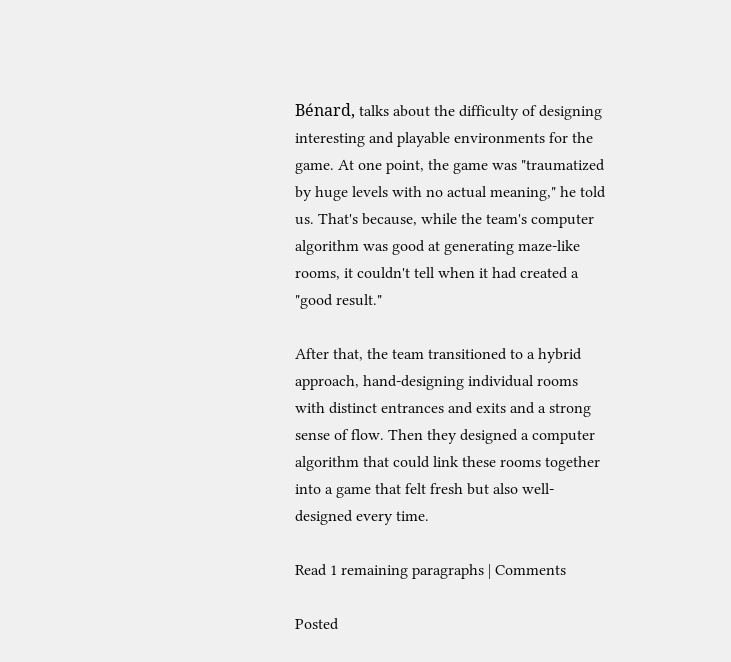Bénard, talks about the difficulty of designing interesting and playable environments for the game. At one point, the game was "traumatized by huge levels with no actual meaning," he told us. That's because, while the team's computer algorithm was good at generating maze-like rooms, it couldn't tell when it had created a "good result."

After that, the team transitioned to a hybrid approach, hand-designing individual rooms with distinct entrances and exits and a strong sense of flow. Then they designed a computer algorithm that could link these rooms together into a game that felt fresh but also well-designed every time.

Read 1 remaining paragraphs | Comments

Posted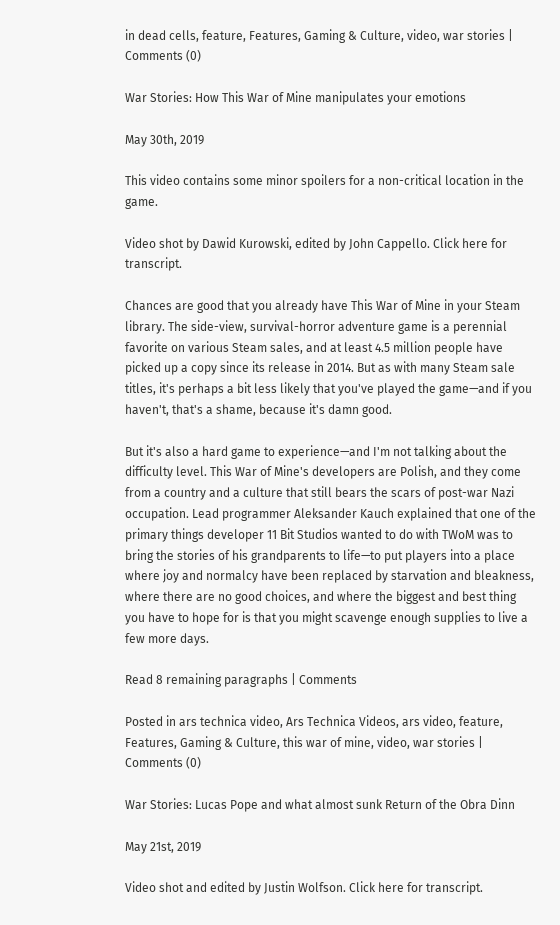in dead cells, feature, Features, Gaming & Culture, video, war stories | Comments (0)

War Stories: How This War of Mine manipulates your emotions

May 30th, 2019

This video contains some minor spoilers for a non-critical location in the game.

Video shot by Dawid Kurowski, edited by John Cappello. Click here for transcript.

Chances are good that you already have This War of Mine in your Steam library. The side-view, survival-horror adventure game is a perennial favorite on various Steam sales, and at least 4.5 million people have picked up a copy since its release in 2014. But as with many Steam sale titles, it's perhaps a bit less likely that you've played the game—and if you haven't, that's a shame, because it's damn good.

But it's also a hard game to experience—and I'm not talking about the difficulty level. This War of Mine's developers are Polish, and they come from a country and a culture that still bears the scars of post-war Nazi occupation. Lead programmer Aleksander Kauch explained that one of the primary things developer 11 Bit Studios wanted to do with TWoM was to bring the stories of his grandparents to life—to put players into a place where joy and normalcy have been replaced by starvation and bleakness, where there are no good choices, and where the biggest and best thing you have to hope for is that you might scavenge enough supplies to live a few more days.

Read 8 remaining paragraphs | Comments

Posted in ars technica video, Ars Technica Videos, ars video, feature, Features, Gaming & Culture, this war of mine, video, war stories | Comments (0)

War Stories: Lucas Pope and what almost sunk Return of the Obra Dinn

May 21st, 2019

Video shot and edited by Justin Wolfson. Click here for transcript.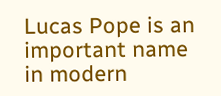Lucas Pope is an important name in modern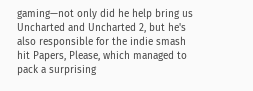gaming—not only did he help bring us Uncharted and Uncharted 2, but he's also responsible for the indie smash hit Papers, Please, which managed to pack a surprising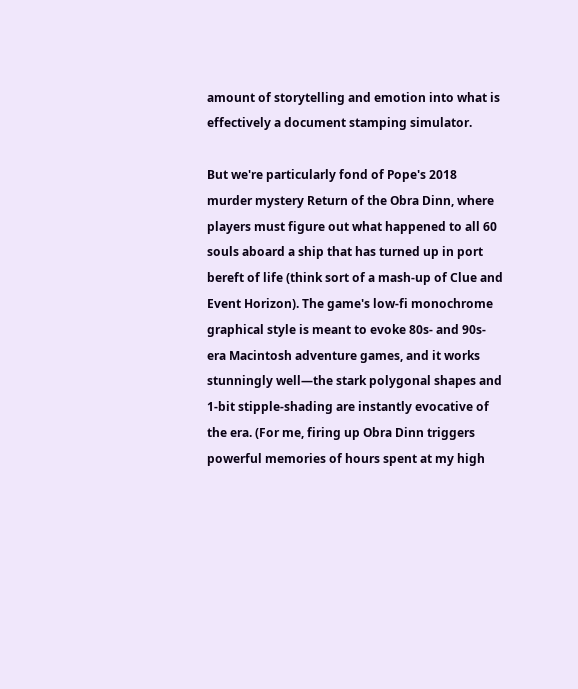amount of storytelling and emotion into what is effectively a document stamping simulator.

But we're particularly fond of Pope's 2018 murder mystery Return of the Obra Dinn, where players must figure out what happened to all 60 souls aboard a ship that has turned up in port bereft of life (think sort of a mash-up of Clue and Event Horizon). The game's low-fi monochrome graphical style is meant to evoke 80s- and 90s-era Macintosh adventure games, and it works stunningly well—the stark polygonal shapes and 1-bit stipple-shading are instantly evocative of the era. (For me, firing up Obra Dinn triggers powerful memories of hours spent at my high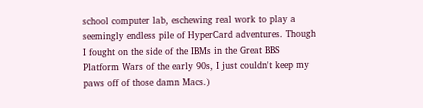school computer lab, eschewing real work to play a seemingly endless pile of HyperCard adventures. Though I fought on the side of the IBMs in the Great BBS Platform Wars of the early 90s, I just couldn't keep my paws off of those damn Macs.)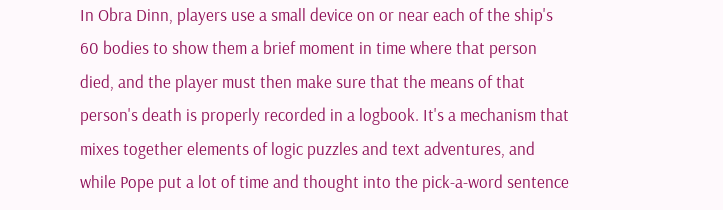In Obra Dinn, players use a small device on or near each of the ship's 60 bodies to show them a brief moment in time where that person died, and the player must then make sure that the means of that person's death is properly recorded in a logbook. It's a mechanism that mixes together elements of logic puzzles and text adventures, and while Pope put a lot of time and thought into the pick-a-word sentence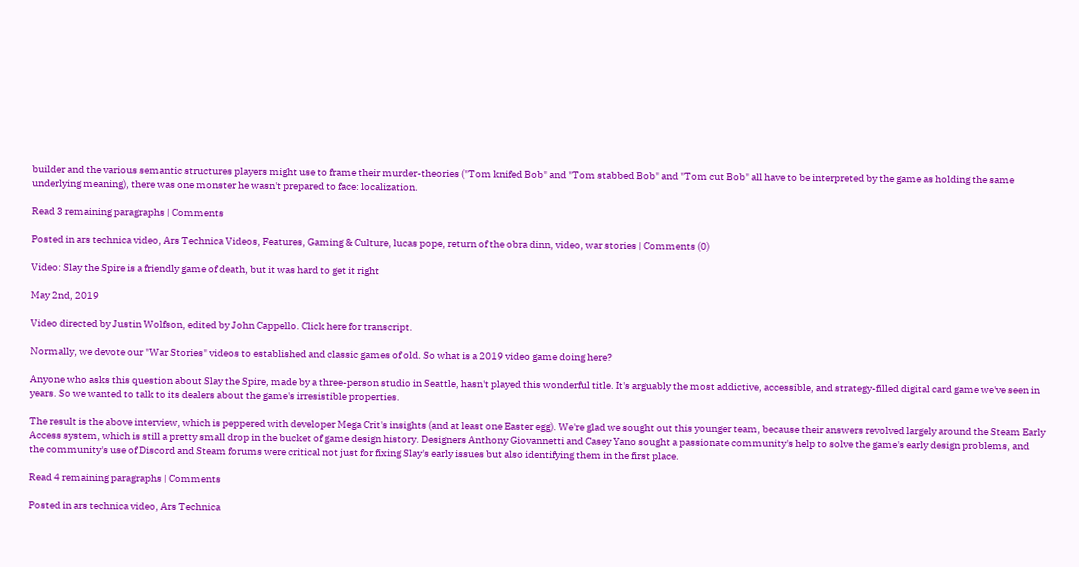builder and the various semantic structures players might use to frame their murder-theories ("Tom knifed Bob" and "Tom stabbed Bob" and "Tom cut Bob" all have to be interpreted by the game as holding the same underlying meaning), there was one monster he wasn't prepared to face: localization.

Read 3 remaining paragraphs | Comments

Posted in ars technica video, Ars Technica Videos, Features, Gaming & Culture, lucas pope, return of the obra dinn, video, war stories | Comments (0)

Video: Slay the Spire is a friendly game of death, but it was hard to get it right

May 2nd, 2019

Video directed by Justin Wolfson, edited by John Cappello. Click here for transcript.

Normally, we devote our "War Stories" videos to established and classic games of old. So what is a 2019 video game doing here?

Anyone who asks this question about Slay the Spire, made by a three-person studio in Seattle, hasn't played this wonderful title. It's arguably the most addictive, accessible, and strategy-filled digital card game we've seen in years. So we wanted to talk to its dealers about the game's irresistible properties.

The result is the above interview, which is peppered with developer Mega Crit's insights (and at least one Easter egg). We're glad we sought out this younger team, because their answers revolved largely around the Steam Early Access system, which is still a pretty small drop in the bucket of game design history. Designers Anthony Giovannetti and Casey Yano sought a passionate community's help to solve the game's early design problems, and the community's use of Discord and Steam forums were critical not just for fixing Slay's early issues but also identifying them in the first place.

Read 4 remaining paragraphs | Comments

Posted in ars technica video, Ars Technica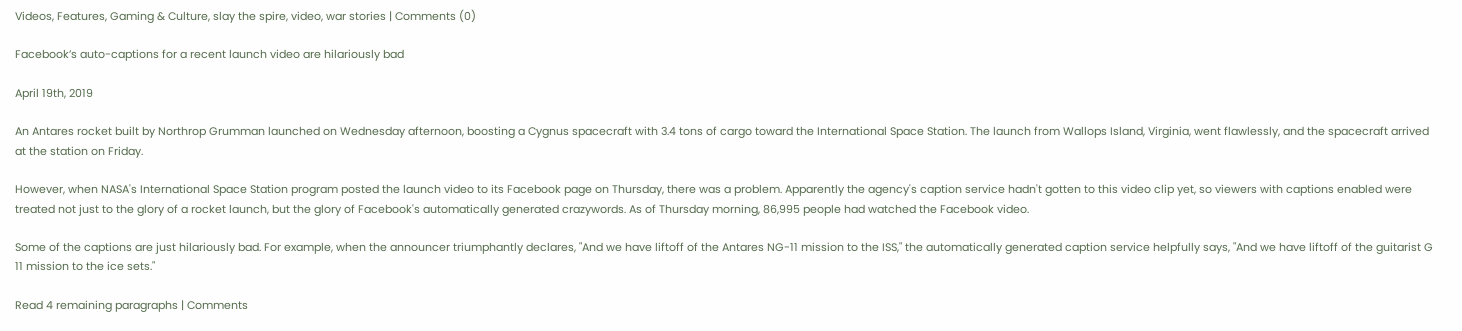Videos, Features, Gaming & Culture, slay the spire, video, war stories | Comments (0)

Facebook’s auto-captions for a recent launch video are hilariously bad

April 19th, 2019

An Antares rocket built by Northrop Grumman launched on Wednesday afternoon, boosting a Cygnus spacecraft with 3.4 tons of cargo toward the International Space Station. The launch from Wallops Island, Virginia, went flawlessly, and the spacecraft arrived at the station on Friday.

However, when NASA's International Space Station program posted the launch video to its Facebook page on Thursday, there was a problem. Apparently the agency's caption service hadn't gotten to this video clip yet, so viewers with captions enabled were treated not just to the glory of a rocket launch, but the glory of Facebook's automatically generated crazywords. As of Thursday morning, 86,995 people had watched the Facebook video.

Some of the captions are just hilariously bad. For example, when the announcer triumphantly declares, "And we have liftoff of the Antares NG-11 mission to the ISS," the automatically generated caption service helpfully says, "And we have liftoff of the guitarist G 11 mission to the ice sets."

Read 4 remaining paragraphs | Comments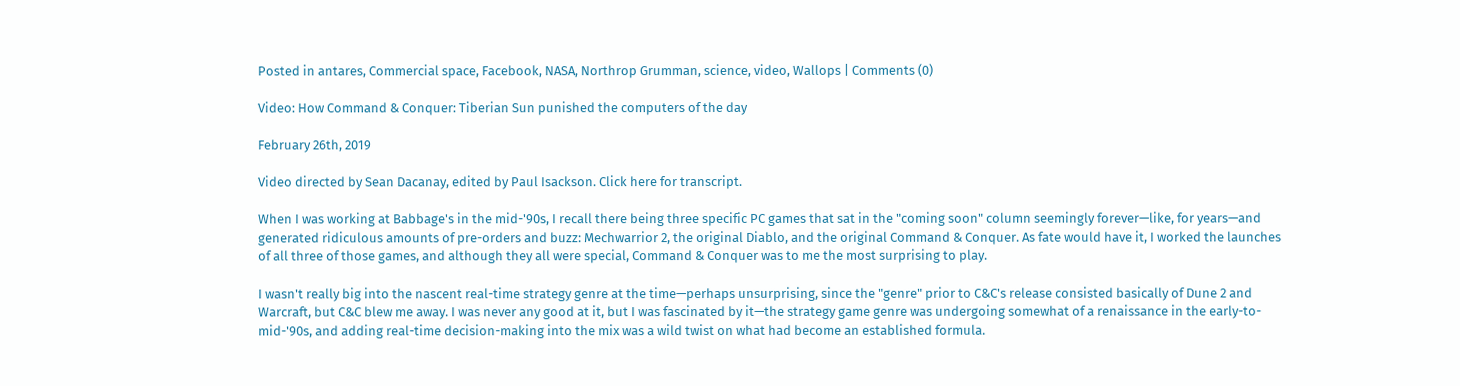Posted in antares, Commercial space, Facebook, NASA, Northrop Grumman, science, video, Wallops | Comments (0)

Video: How Command & Conquer: Tiberian Sun punished the computers of the day

February 26th, 2019

Video directed by Sean Dacanay, edited by Paul Isackson. Click here for transcript.

When I was working at Babbage's in the mid-'90s, I recall there being three specific PC games that sat in the "coming soon" column seemingly forever—like, for years—and generated ridiculous amounts of pre-orders and buzz: Mechwarrior 2, the original Diablo, and the original Command & Conquer. As fate would have it, I worked the launches of all three of those games, and although they all were special, Command & Conquer was to me the most surprising to play.

I wasn't really big into the nascent real-time strategy genre at the time—perhaps unsurprising, since the "genre" prior to C&C's release consisted basically of Dune 2 and Warcraft, but C&C blew me away. I was never any good at it, but I was fascinated by it—the strategy game genre was undergoing somewhat of a renaissance in the early-to-mid-'90s, and adding real-time decision-making into the mix was a wild twist on what had become an established formula.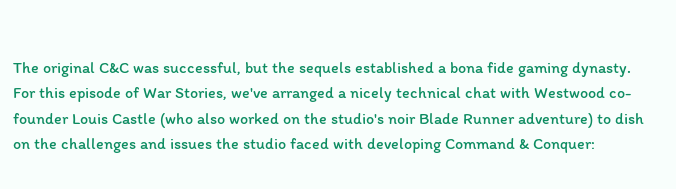The original C&C was successful, but the sequels established a bona fide gaming dynasty. For this episode of War Stories, we've arranged a nicely technical chat with Westwood co-founder Louis Castle (who also worked on the studio's noir Blade Runner adventure) to dish on the challenges and issues the studio faced with developing Command & Conquer: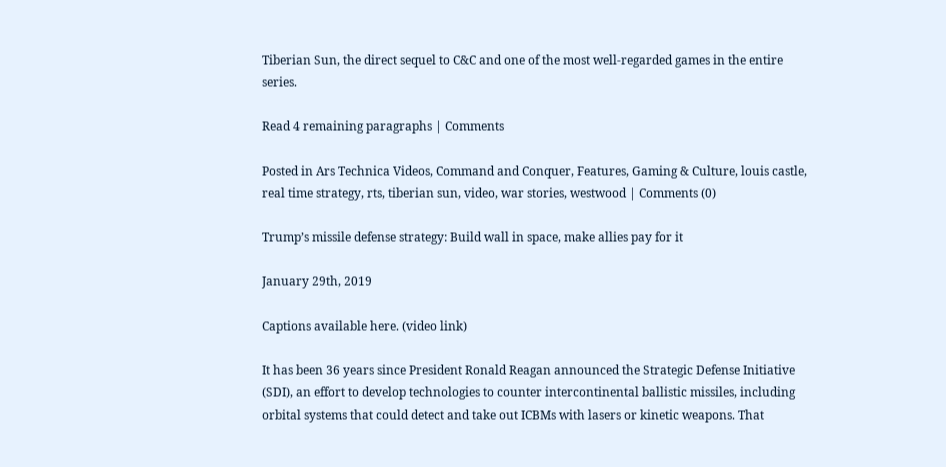Tiberian Sun, the direct sequel to C&C and one of the most well-regarded games in the entire series.

Read 4 remaining paragraphs | Comments

Posted in Ars Technica Videos, Command and Conquer, Features, Gaming & Culture, louis castle, real time strategy, rts, tiberian sun, video, war stories, westwood | Comments (0)

Trump’s missile defense strategy: Build wall in space, make allies pay for it

January 29th, 2019

Captions available here. (video link)

It has been 36 years since President Ronald Reagan announced the Strategic Defense Initiative (SDI), an effort to develop technologies to counter intercontinental ballistic missiles, including orbital systems that could detect and take out ICBMs with lasers or kinetic weapons. That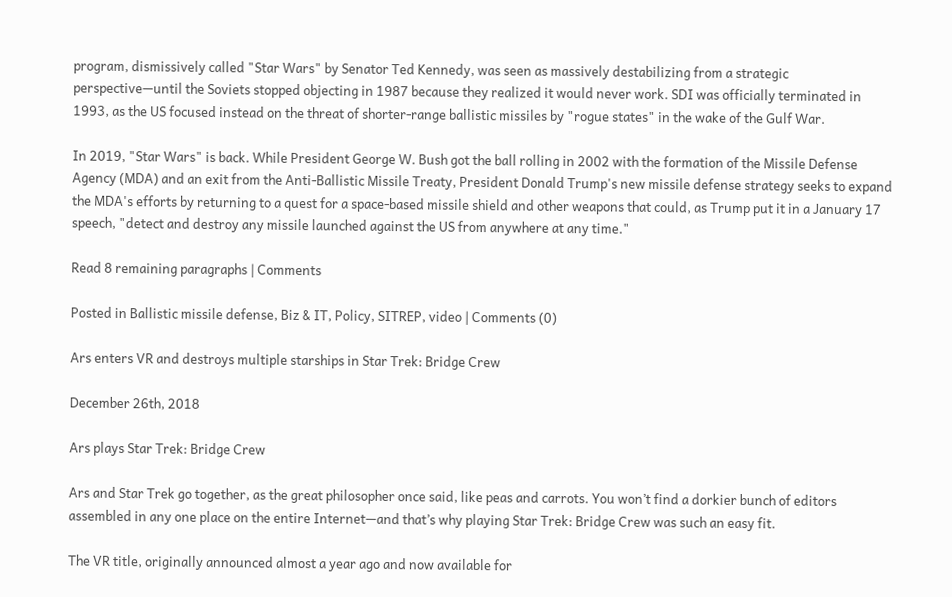program, dismissively called "Star Wars" by Senator Ted Kennedy, was seen as massively destabilizing from a strategic perspective—until the Soviets stopped objecting in 1987 because they realized it would never work. SDI was officially terminated in 1993, as the US focused instead on the threat of shorter-range ballistic missiles by "rogue states" in the wake of the Gulf War.

In 2019, "Star Wars" is back. While President George W. Bush got the ball rolling in 2002 with the formation of the Missile Defense Agency (MDA) and an exit from the Anti-Ballistic Missile Treaty, President Donald Trump's new missile defense strategy seeks to expand the MDA's efforts by returning to a quest for a space-based missile shield and other weapons that could, as Trump put it in a January 17 speech, "detect and destroy any missile launched against the US from anywhere at any time."

Read 8 remaining paragraphs | Comments

Posted in Ballistic missile defense, Biz & IT, Policy, SITREP, video | Comments (0)

Ars enters VR and destroys multiple starships in Star Trek: Bridge Crew

December 26th, 2018

Ars plays Star Trek: Bridge Crew

Ars and Star Trek go together, as the great philosopher once said, like peas and carrots. You won’t find a dorkier bunch of editors assembled in any one place on the entire Internet—and that’s why playing Star Trek: Bridge Crew was such an easy fit.

The VR title, originally announced almost a year ago and now available for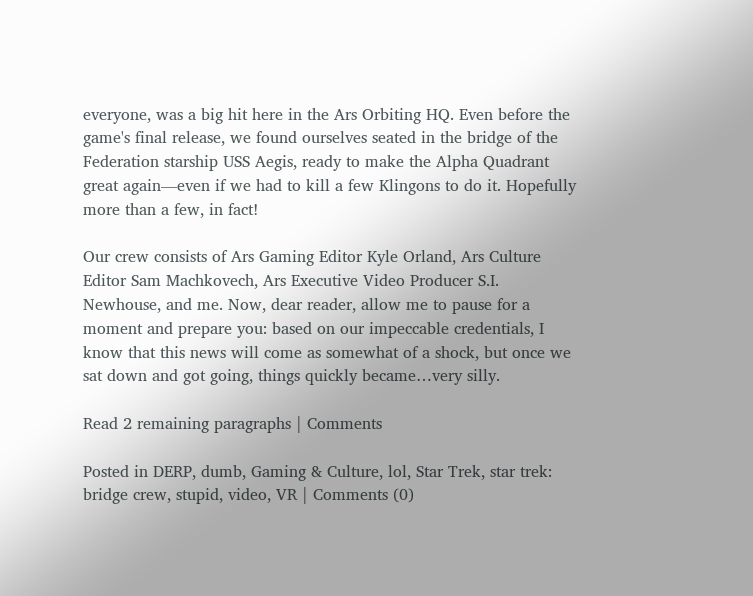everyone, was a big hit here in the Ars Orbiting HQ. Even before the game's final release, we found ourselves seated in the bridge of the Federation starship USS Aegis, ready to make the Alpha Quadrant great again—even if we had to kill a few Klingons to do it. Hopefully more than a few, in fact!

Our crew consists of Ars Gaming Editor Kyle Orland, Ars Culture Editor Sam Machkovech, Ars Executive Video Producer S.I. Newhouse, and me. Now, dear reader, allow me to pause for a moment and prepare you: based on our impeccable credentials, I know that this news will come as somewhat of a shock, but once we sat down and got going, things quickly became…very silly.

Read 2 remaining paragraphs | Comments

Posted in DERP, dumb, Gaming & Culture, lol, Star Trek, star trek: bridge crew, stupid, video, VR | Comments (0)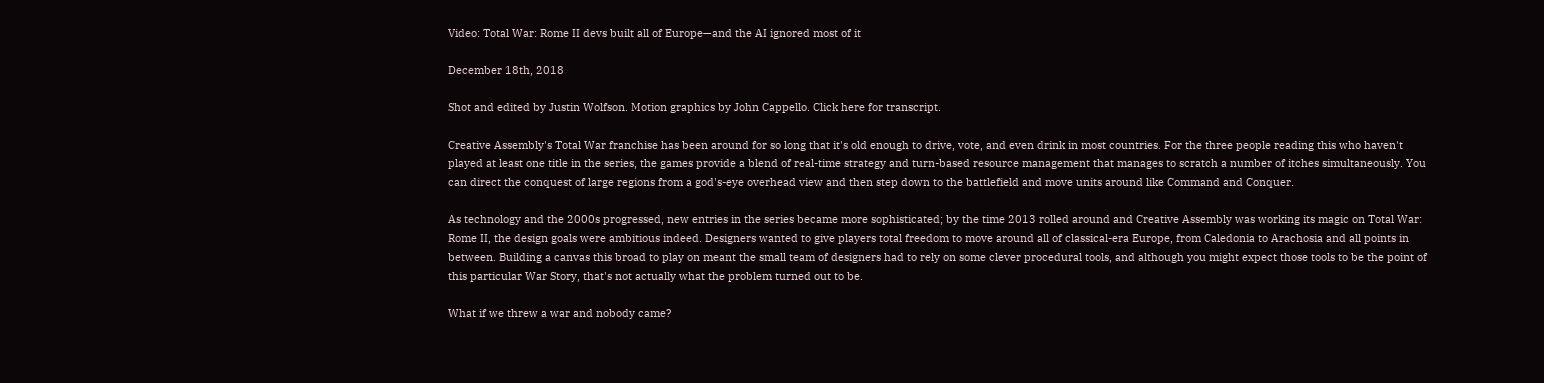Video: Total War: Rome II devs built all of Europe—and the AI ignored most of it

December 18th, 2018

Shot and edited by Justin Wolfson. Motion graphics by John Cappello. Click here for transcript.

Creative Assembly's Total War franchise has been around for so long that it's old enough to drive, vote, and even drink in most countries. For the three people reading this who haven't played at least one title in the series, the games provide a blend of real-time strategy and turn-based resource management that manages to scratch a number of itches simultaneously. You can direct the conquest of large regions from a god's-eye overhead view and then step down to the battlefield and move units around like Command and Conquer.

As technology and the 2000s progressed, new entries in the series became more sophisticated; by the time 2013 rolled around and Creative Assembly was working its magic on Total War: Rome II, the design goals were ambitious indeed. Designers wanted to give players total freedom to move around all of classical-era Europe, from Caledonia to Arachosia and all points in between. Building a canvas this broad to play on meant the small team of designers had to rely on some clever procedural tools, and although you might expect those tools to be the point of this particular War Story, that's not actually what the problem turned out to be.

What if we threw a war and nobody came?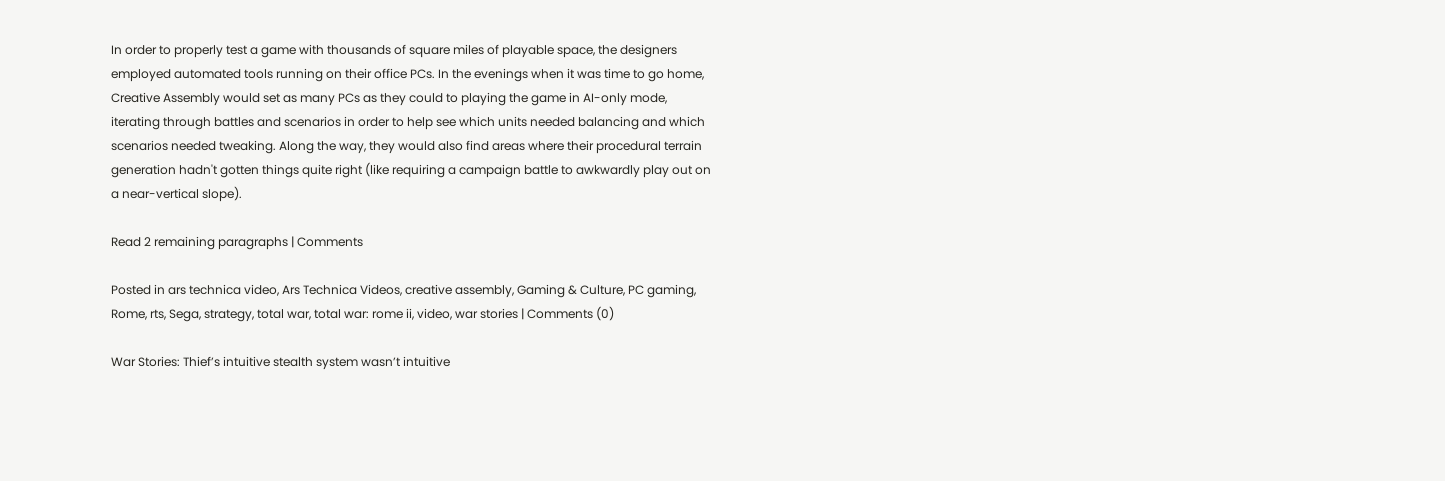In order to properly test a game with thousands of square miles of playable space, the designers employed automated tools running on their office PCs. In the evenings when it was time to go home, Creative Assembly would set as many PCs as they could to playing the game in AI-only mode, iterating through battles and scenarios in order to help see which units needed balancing and which scenarios needed tweaking. Along the way, they would also find areas where their procedural terrain generation hadn't gotten things quite right (like requiring a campaign battle to awkwardly play out on a near-vertical slope).

Read 2 remaining paragraphs | Comments

Posted in ars technica video, Ars Technica Videos, creative assembly, Gaming & Culture, PC gaming, Rome, rts, Sega, strategy, total war, total war: rome ii, video, war stories | Comments (0)

War Stories: Thief’s intuitive stealth system wasn’t intuitive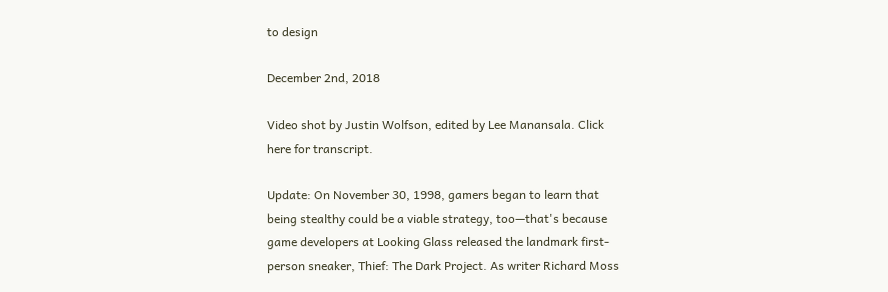to design

December 2nd, 2018

Video shot by Justin Wolfson, edited by Lee Manansala. Click here for transcript.

Update: On November 30, 1998, gamers began to learn that being stealthy could be a viable strategy, too—that's because game developers at Looking Glass released the landmark first-person sneaker, Thief: The Dark Project. As writer Richard Moss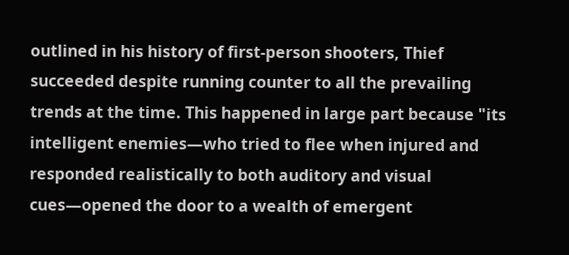outlined in his history of first-person shooters, Thief succeeded despite running counter to all the prevailing trends at the time. This happened in large part because "its intelligent enemies—who tried to flee when injured and responded realistically to both auditory and visual cues—opened the door to a wealth of emergent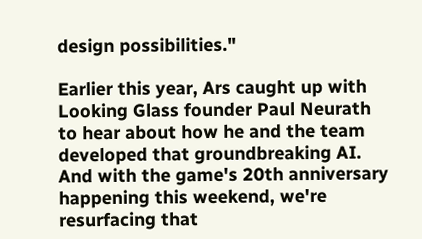design possibilities."

Earlier this year, Ars caught up with Looking Glass founder Paul Neurath to hear about how he and the team developed that groundbreaking AI. And with the game's 20th anniversary happening this weekend, we're resurfacing that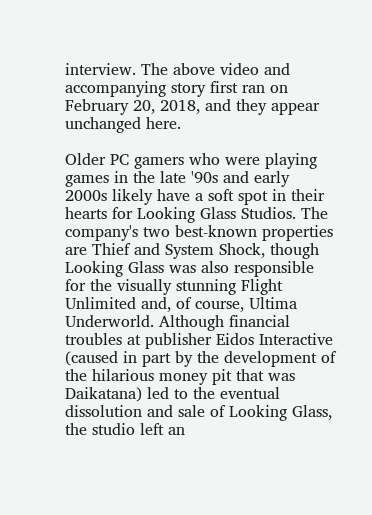interview. The above video and accompanying story first ran on February 20, 2018, and they appear unchanged here.

Older PC gamers who were playing games in the late '90s and early 2000s likely have a soft spot in their hearts for Looking Glass Studios. The company's two best-known properties are Thief and System Shock, though Looking Glass was also responsible for the visually stunning Flight Unlimited and, of course, Ultima Underworld. Although financial troubles at publisher Eidos Interactive (caused in part by the development of the hilarious money pit that was Daikatana) led to the eventual dissolution and sale of Looking Glass, the studio left an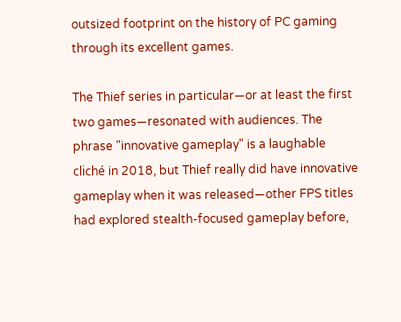outsized footprint on the history of PC gaming through its excellent games.

The Thief series in particular—or at least the first two games—resonated with audiences. The phrase "innovative gameplay" is a laughable cliché in 2018, but Thief really did have innovative gameplay when it was released—other FPS titles had explored stealth-focused gameplay before,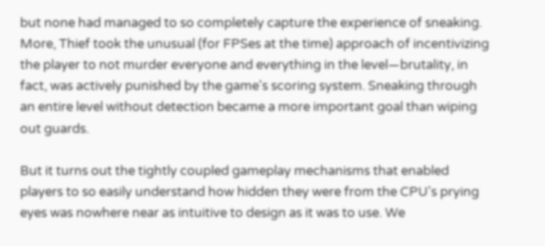but none had managed to so completely capture the experience of sneaking. More, Thief took the unusual (for FPSes at the time) approach of incentivizing the player to not murder everyone and everything in the level—brutality, in fact, was actively punished by the game's scoring system. Sneaking through an entire level without detection became a more important goal than wiping out guards.

But it turns out the tightly coupled gameplay mechanisms that enabled players to so easily understand how hidden they were from the CPU's prying eyes was nowhere near as intuitive to design as it was to use. We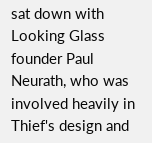sat down with Looking Glass founder Paul Neurath, who was involved heavily in Thief's design and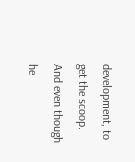development, to get the scoop. And even though he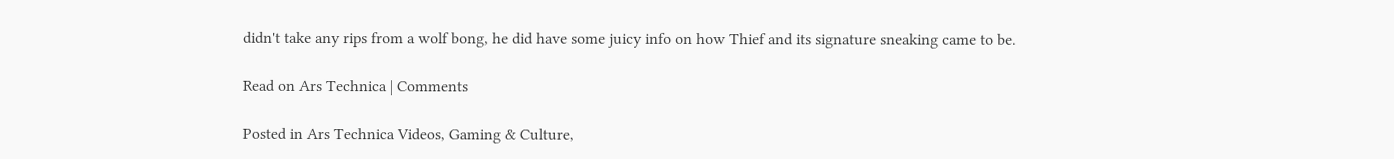didn't take any rips from a wolf bong, he did have some juicy info on how Thief and its signature sneaking came to be.

Read on Ars Technica | Comments

Posted in Ars Technica Videos, Gaming & Culture,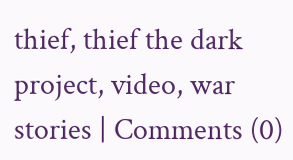thief, thief the dark project, video, war stories | Comments (0)